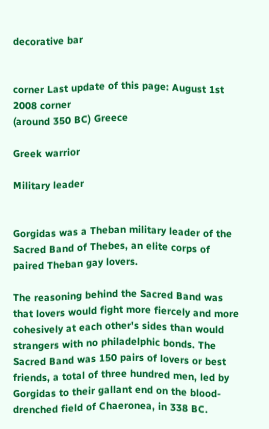decorative bar


corner Last update of this page: August 1st 2008 corner
(around 350 BC) Greece

Greek warrior

Military leader


Gorgidas was a Theban military leader of the Sacred Band of Thebes, an elite corps of paired Theban gay lovers.

The reasoning behind the Sacred Band was that lovers would fight more fiercely and more cohesively at each other's sides than would strangers with no philadelphic bonds. The Sacred Band was 150 pairs of lovers or best friends, a total of three hundred men, led by Gorgidas to their gallant end on the blood-drenched field of Chaeronea, in 338 BC.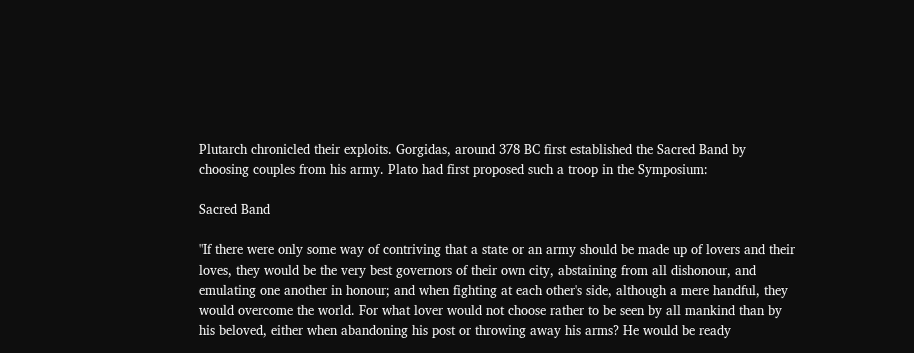Plutarch chronicled their exploits. Gorgidas, around 378 BC first established the Sacred Band by choosing couples from his army. Plato had first proposed such a troop in the Symposium:

Sacred Band

"If there were only some way of contriving that a state or an army should be made up of lovers and their loves, they would be the very best governors of their own city, abstaining from all dishonour, and emulating one another in honour; and when fighting at each other's side, although a mere handful, they would overcome the world. For what lover would not choose rather to be seen by all mankind than by his beloved, either when abandoning his post or throwing away his arms? He would be ready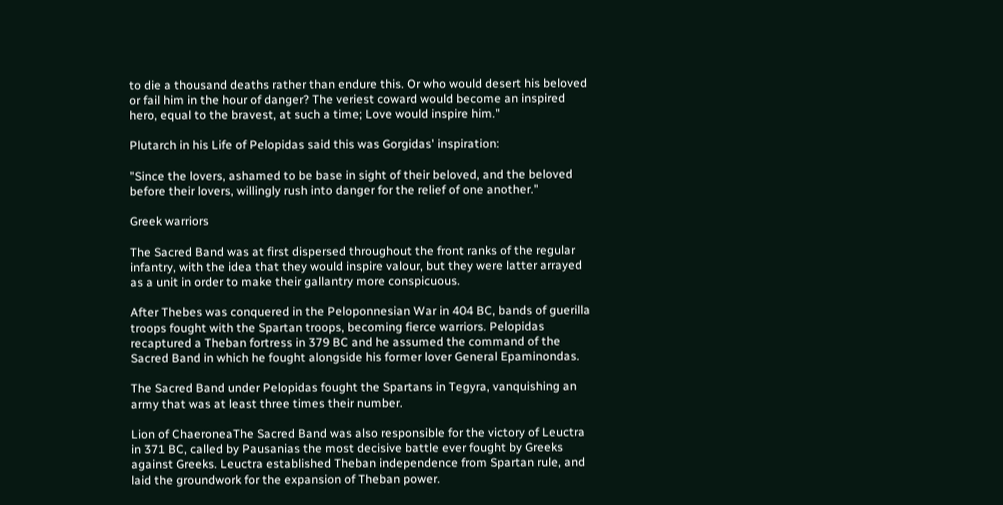to die a thousand deaths rather than endure this. Or who would desert his beloved or fail him in the hour of danger? The veriest coward would become an inspired hero, equal to the bravest, at such a time; Love would inspire him."

Plutarch in his Life of Pelopidas said this was Gorgidas' inspiration:

"Since the lovers, ashamed to be base in sight of their beloved, and the beloved before their lovers, willingly rush into danger for the relief of one another."

Greek warriors

The Sacred Band was at first dispersed throughout the front ranks of the regular infantry, with the idea that they would inspire valour, but they were latter arrayed as a unit in order to make their gallantry more conspicuous.

After Thebes was conquered in the Peloponnesian War in 404 BC, bands of guerilla troops fought with the Spartan troops, becoming fierce warriors. Pelopidas recaptured a Theban fortress in 379 BC and he assumed the command of the Sacred Band in which he fought alongside his former lover General Epaminondas.

The Sacred Band under Pelopidas fought the Spartans in Tegyra, vanquishing an army that was at least three times their number.

Lion of ChaeroneaThe Sacred Band was also responsible for the victory of Leuctra in 371 BC, called by Pausanias the most decisive battle ever fought by Greeks against Greeks. Leuctra established Theban independence from Spartan rule, and laid the groundwork for the expansion of Theban power.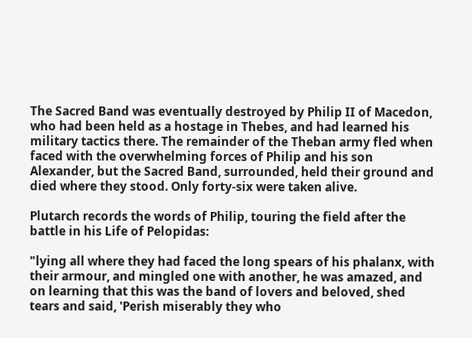The Sacred Band was eventually destroyed by Philip II of Macedon, who had been held as a hostage in Thebes, and had learned his military tactics there. The remainder of the Theban army fled when faced with the overwhelming forces of Philip and his son Alexander, but the Sacred Band, surrounded, held their ground and died where they stood. Only forty-six were taken alive.

Plutarch records the words of Philip, touring the field after the battle in his Life of Pelopidas:

"lying all where they had faced the long spears of his phalanx, with their armour, and mingled one with another, he was amazed, and on learning that this was the band of lovers and beloved, shed tears and said, 'Perish miserably they who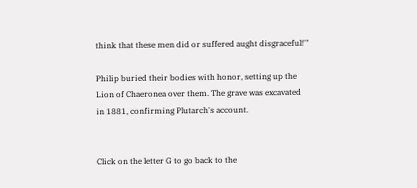think that these men did or suffered aught disgraceful!'"

Philip buried their bodies with honor, setting up the Lion of Chaeronea over them. The grave was excavated in 1881, confirming Plutarch's account.


Click on the letter G to go back to the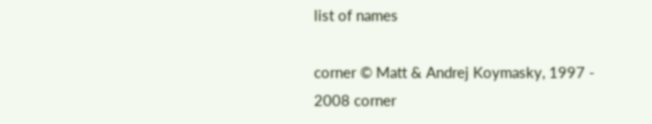list of names

corner © Matt & Andrej Koymasky, 1997 - 2008 corner